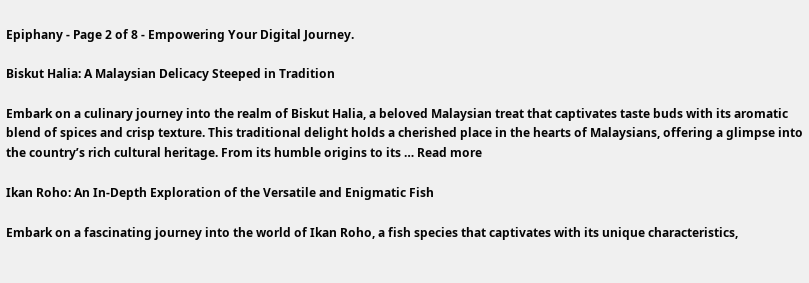Epiphany - Page 2 of 8 - Empowering Your Digital Journey.

Biskut Halia: A Malaysian Delicacy Steeped in Tradition

Embark on a culinary journey into the realm of Biskut Halia, a beloved Malaysian treat that captivates taste buds with its aromatic blend of spices and crisp texture. This traditional delight holds a cherished place in the hearts of Malaysians, offering a glimpse into the country’s rich cultural heritage. From its humble origins to its … Read more

Ikan Roho: An In-Depth Exploration of the Versatile and Enigmatic Fish

Embark on a fascinating journey into the world of Ikan Roho, a fish species that captivates with its unique characteristics,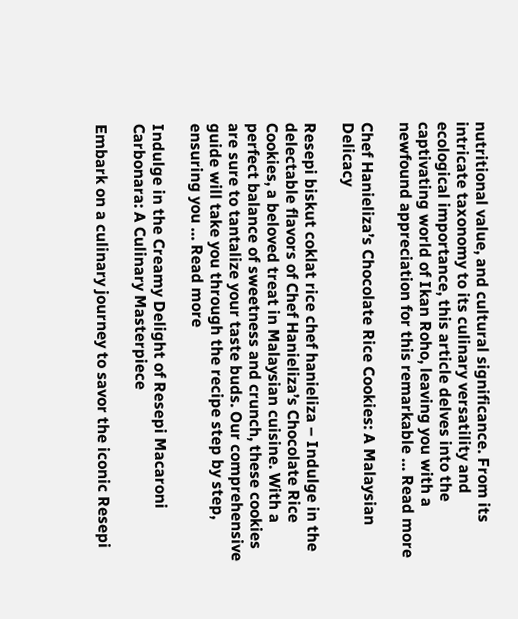nutritional value, and cultural significance. From its intricate taxonomy to its culinary versatility and ecological importance, this article delves into the captivating world of Ikan Roho, leaving you with a newfound appreciation for this remarkable … Read more

Chef Hanieliza’s Chocolate Rice Cookies: A Malaysian Delicacy

Resepi biskut coklat rice chef hanieliza – Indulge in the delectable flavors of Chef Hanieliza’s Chocolate Rice Cookies, a beloved treat in Malaysian cuisine. With a perfect balance of sweetness and crunch, these cookies are sure to tantalize your taste buds. Our comprehensive guide will take you through the recipe step by step, ensuring you … Read more

Indulge in the Creamy Delight of Resepi Macaroni Carbonara: A Culinary Masterpiece

Embark on a culinary journey to savor the iconic Resepi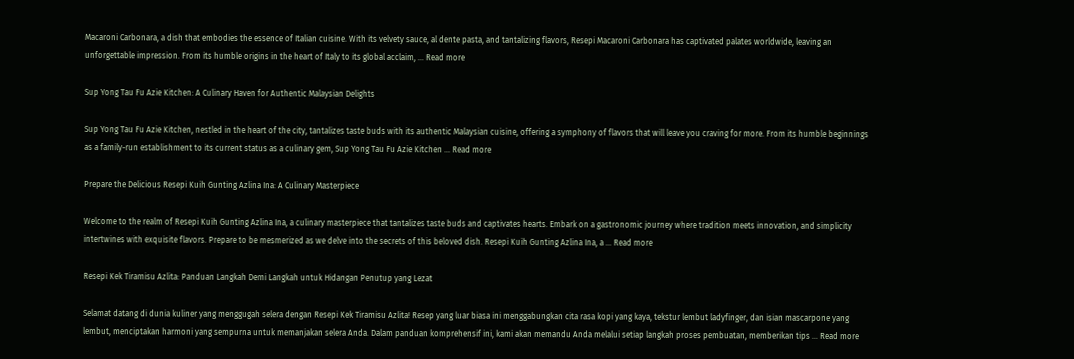Macaroni Carbonara, a dish that embodies the essence of Italian cuisine. With its velvety sauce, al dente pasta, and tantalizing flavors, Resepi Macaroni Carbonara has captivated palates worldwide, leaving an unforgettable impression. From its humble origins in the heart of Italy to its global acclaim, … Read more

Sup Yong Tau Fu Azie Kitchen: A Culinary Haven for Authentic Malaysian Delights

Sup Yong Tau Fu Azie Kitchen, nestled in the heart of the city, tantalizes taste buds with its authentic Malaysian cuisine, offering a symphony of flavors that will leave you craving for more. From its humble beginnings as a family-run establishment to its current status as a culinary gem, Sup Yong Tau Fu Azie Kitchen … Read more

Prepare the Delicious Resepi Kuih Gunting Azlina Ina: A Culinary Masterpiece

Welcome to the realm of Resepi Kuih Gunting Azlina Ina, a culinary masterpiece that tantalizes taste buds and captivates hearts. Embark on a gastronomic journey where tradition meets innovation, and simplicity intertwines with exquisite flavors. Prepare to be mesmerized as we delve into the secrets of this beloved dish. Resepi Kuih Gunting Azlina Ina, a … Read more

Resepi Kek Tiramisu Azlita: Panduan Langkah Demi Langkah untuk Hidangan Penutup yang Lezat

Selamat datang di dunia kuliner yang menggugah selera dengan Resepi Kek Tiramisu Azlita! Resep yang luar biasa ini menggabungkan cita rasa kopi yang kaya, tekstur lembut ladyfinger, dan isian mascarpone yang lembut, menciptakan harmoni yang sempurna untuk memanjakan selera Anda. Dalam panduan komprehensif ini, kami akan memandu Anda melalui setiap langkah proses pembuatan, memberikan tips … Read more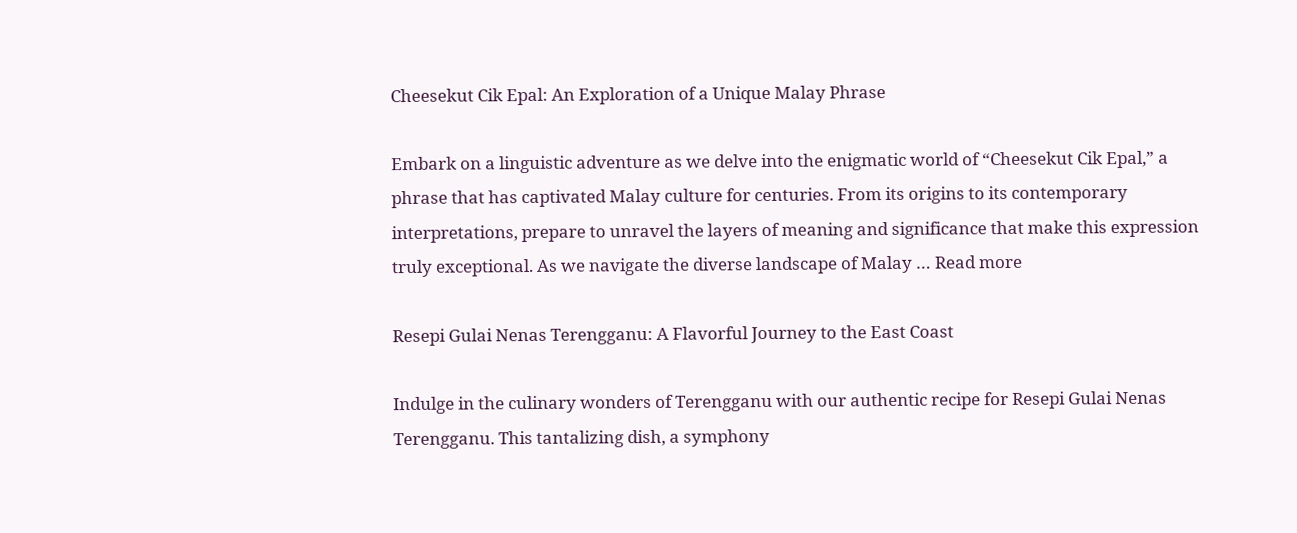Cheesekut Cik Epal: An Exploration of a Unique Malay Phrase

Embark on a linguistic adventure as we delve into the enigmatic world of “Cheesekut Cik Epal,” a phrase that has captivated Malay culture for centuries. From its origins to its contemporary interpretations, prepare to unravel the layers of meaning and significance that make this expression truly exceptional. As we navigate the diverse landscape of Malay … Read more

Resepi Gulai Nenas Terengganu: A Flavorful Journey to the East Coast

Indulge in the culinary wonders of Terengganu with our authentic recipe for Resepi Gulai Nenas Terengganu. This tantalizing dish, a symphony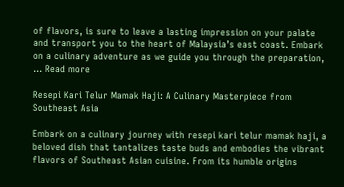of flavors, is sure to leave a lasting impression on your palate and transport you to the heart of Malaysia’s east coast. Embark on a culinary adventure as we guide you through the preparation, … Read more

Resepi Kari Telur Mamak Haji: A Culinary Masterpiece from Southeast Asia

Embark on a culinary journey with resepi kari telur mamak haji, a beloved dish that tantalizes taste buds and embodies the vibrant flavors of Southeast Asian cuisine. From its humble origins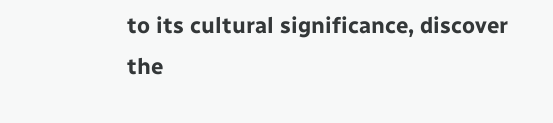to its cultural significance, discover the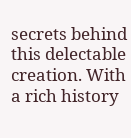secrets behind this delectable creation. With a rich history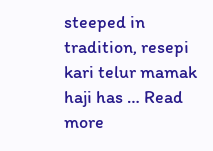steeped in tradition, resepi kari telur mamak haji has … Read more